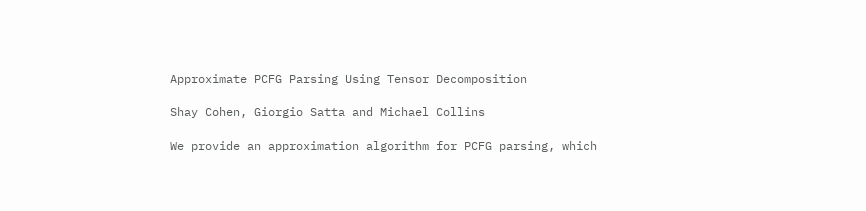Approximate PCFG Parsing Using Tensor Decomposition

Shay Cohen, Giorgio Satta and Michael Collins

We provide an approximation algorithm for PCFG parsing, which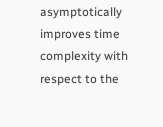asymptotically improves time complexity with respect to the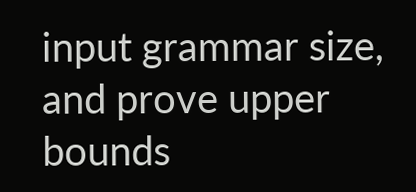input grammar size, and prove upper bounds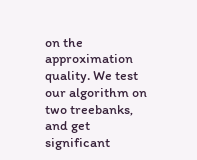on the approximation quality. We test our algorithm on two treebanks, and get significant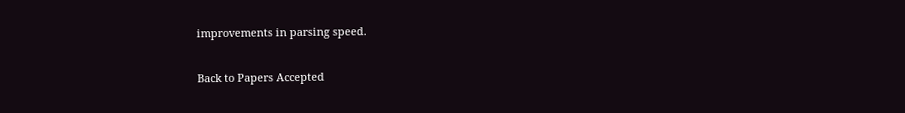improvements in parsing speed.

Back to Papers Accepted